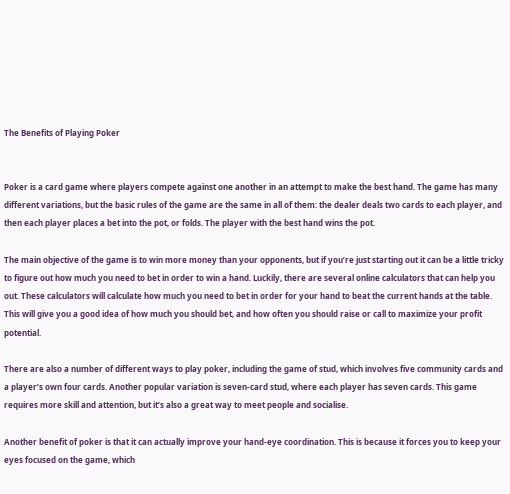The Benefits of Playing Poker


Poker is a card game where players compete against one another in an attempt to make the best hand. The game has many different variations, but the basic rules of the game are the same in all of them: the dealer deals two cards to each player, and then each player places a bet into the pot, or folds. The player with the best hand wins the pot.

The main objective of the game is to win more money than your opponents, but if you’re just starting out it can be a little tricky to figure out how much you need to bet in order to win a hand. Luckily, there are several online calculators that can help you out. These calculators will calculate how much you need to bet in order for your hand to beat the current hands at the table. This will give you a good idea of how much you should bet, and how often you should raise or call to maximize your profit potential.

There are also a number of different ways to play poker, including the game of stud, which involves five community cards and a player’s own four cards. Another popular variation is seven-card stud, where each player has seven cards. This game requires more skill and attention, but it’s also a great way to meet people and socialise.

Another benefit of poker is that it can actually improve your hand-eye coordination. This is because it forces you to keep your eyes focused on the game, which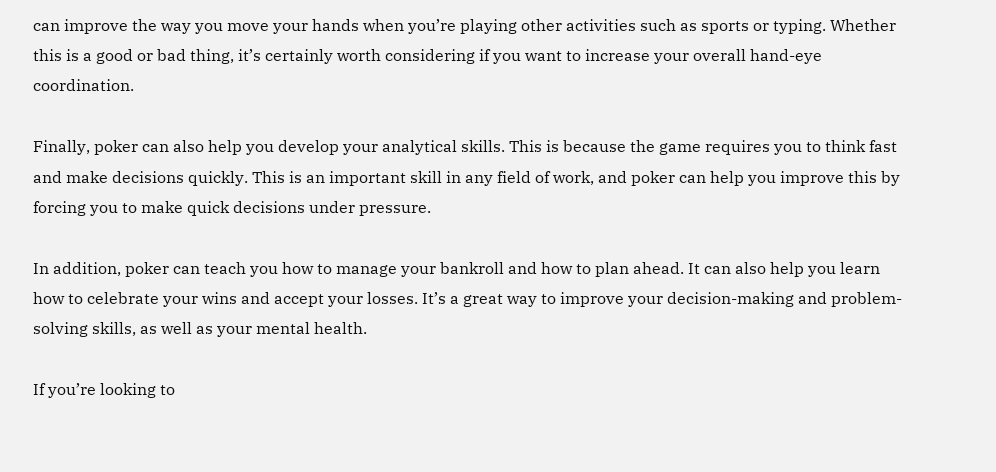can improve the way you move your hands when you’re playing other activities such as sports or typing. Whether this is a good or bad thing, it’s certainly worth considering if you want to increase your overall hand-eye coordination.

Finally, poker can also help you develop your analytical skills. This is because the game requires you to think fast and make decisions quickly. This is an important skill in any field of work, and poker can help you improve this by forcing you to make quick decisions under pressure.

In addition, poker can teach you how to manage your bankroll and how to plan ahead. It can also help you learn how to celebrate your wins and accept your losses. It’s a great way to improve your decision-making and problem-solving skills, as well as your mental health.

If you’re looking to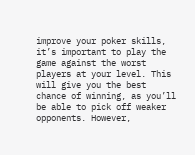improve your poker skills, it’s important to play the game against the worst players at your level. This will give you the best chance of winning, as you’ll be able to pick off weaker opponents. However,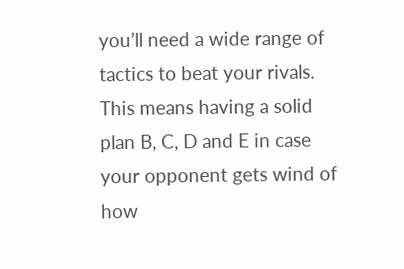you’ll need a wide range of tactics to beat your rivals. This means having a solid plan B, C, D and E in case your opponent gets wind of how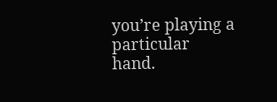you’re playing a particular hand.